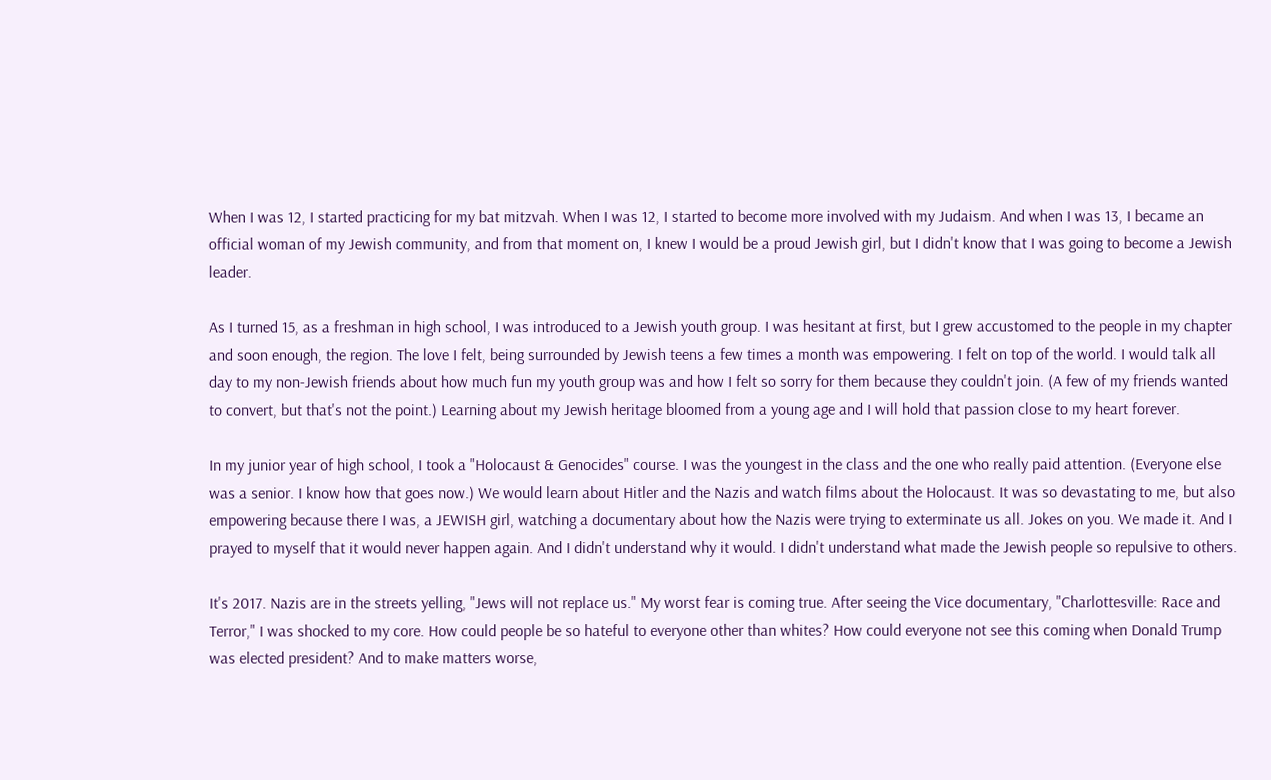When I was 12, I started practicing for my bat mitzvah. When I was 12, I started to become more involved with my Judaism. And when I was 13, I became an official woman of my Jewish community, and from that moment on, I knew I would be a proud Jewish girl, but I didn't know that I was going to become a Jewish leader.

As I turned 15, as a freshman in high school, I was introduced to a Jewish youth group. I was hesitant at first, but I grew accustomed to the people in my chapter and soon enough, the region. The love I felt, being surrounded by Jewish teens a few times a month was empowering. I felt on top of the world. I would talk all day to my non-Jewish friends about how much fun my youth group was and how I felt so sorry for them because they couldn't join. (A few of my friends wanted to convert, but that's not the point.) Learning about my Jewish heritage bloomed from a young age and I will hold that passion close to my heart forever.

In my junior year of high school, I took a "Holocaust & Genocides" course. I was the youngest in the class and the one who really paid attention. (Everyone else was a senior. I know how that goes now.) We would learn about Hitler and the Nazis and watch films about the Holocaust. It was so devastating to me, but also empowering because there I was, a JEWISH girl, watching a documentary about how the Nazis were trying to exterminate us all. Jokes on you. We made it. And I prayed to myself that it would never happen again. And I didn't understand why it would. I didn't understand what made the Jewish people so repulsive to others.

It's 2017. Nazis are in the streets yelling, "Jews will not replace us." My worst fear is coming true. After seeing the Vice documentary, "Charlottesville: Race and Terror," I was shocked to my core. How could people be so hateful to everyone other than whites? How could everyone not see this coming when Donald Trump was elected president? And to make matters worse,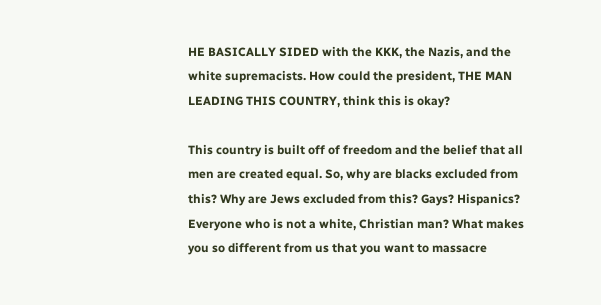HE BASICALLY SIDED with the KKK, the Nazis, and the white supremacists. How could the president, THE MAN LEADING THIS COUNTRY, think this is okay?

This country is built off of freedom and the belief that all men are created equal. So, why are blacks excluded from this? Why are Jews excluded from this? Gays? Hispanics? Everyone who is not a white, Christian man? What makes you so different from us that you want to massacre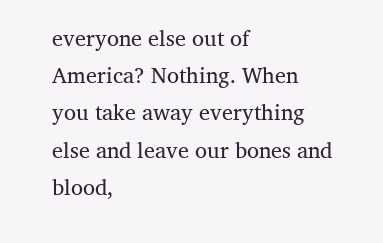everyone else out of America? Nothing. When you take away everything else and leave our bones and blood,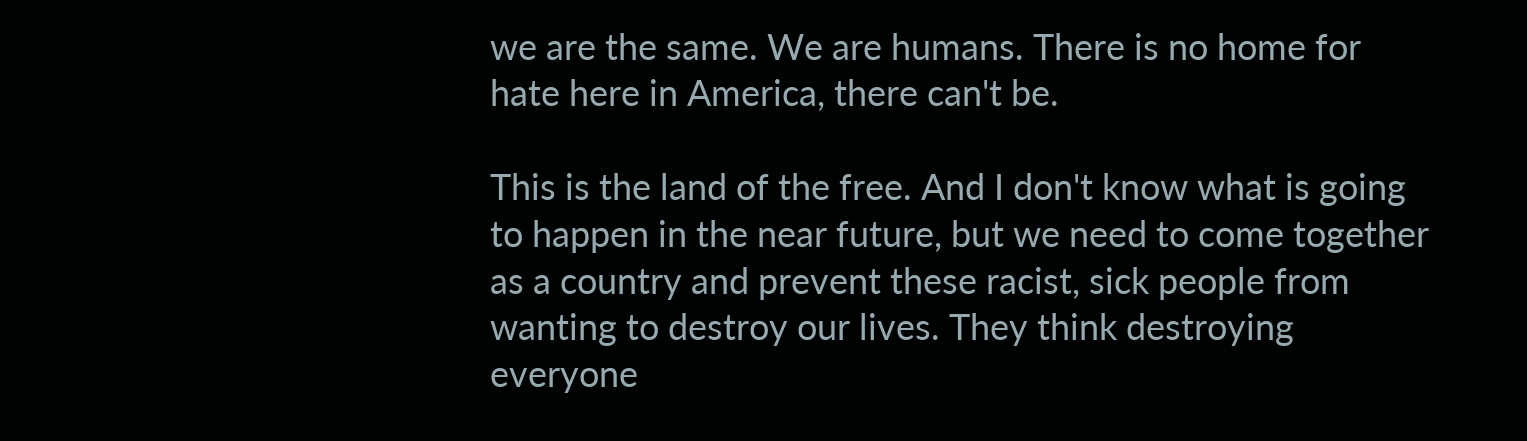we are the same. We are humans. There is no home for hate here in America, there can't be.

This is the land of the free. And I don't know what is going to happen in the near future, but we need to come together as a country and prevent these racist, sick people from wanting to destroy our lives. They think destroying everyone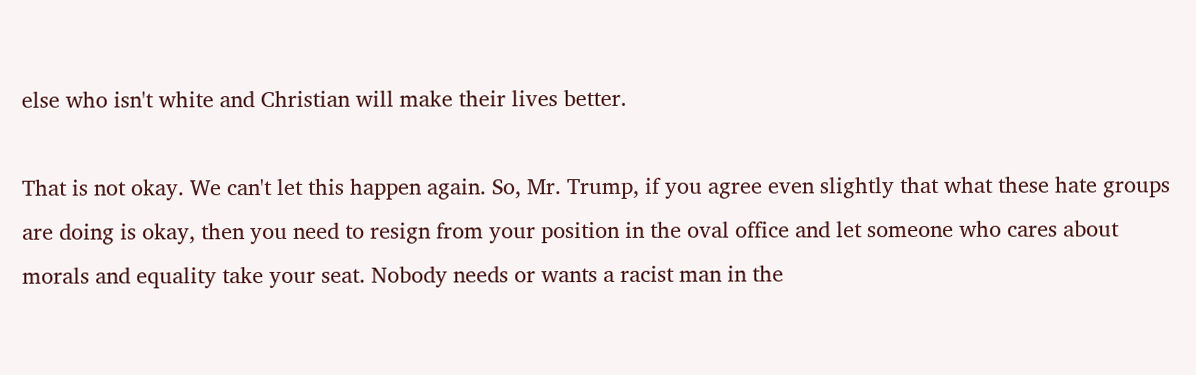else who isn't white and Christian will make their lives better.

That is not okay. We can't let this happen again. So, Mr. Trump, if you agree even slightly that what these hate groups are doing is okay, then you need to resign from your position in the oval office and let someone who cares about morals and equality take your seat. Nobody needs or wants a racist man in the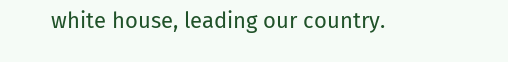white house, leading our country.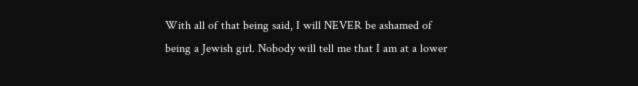With all of that being said, I will NEVER be ashamed of being a Jewish girl. Nobody will tell me that I am at a lower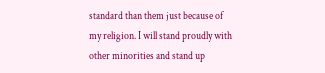standard than them just because of my religion. I will stand proudly with other minorities and stand up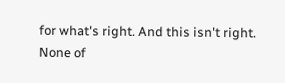for what's right. And this isn't right. None of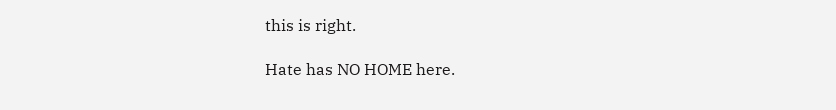this is right.

Hate has NO HOME here.